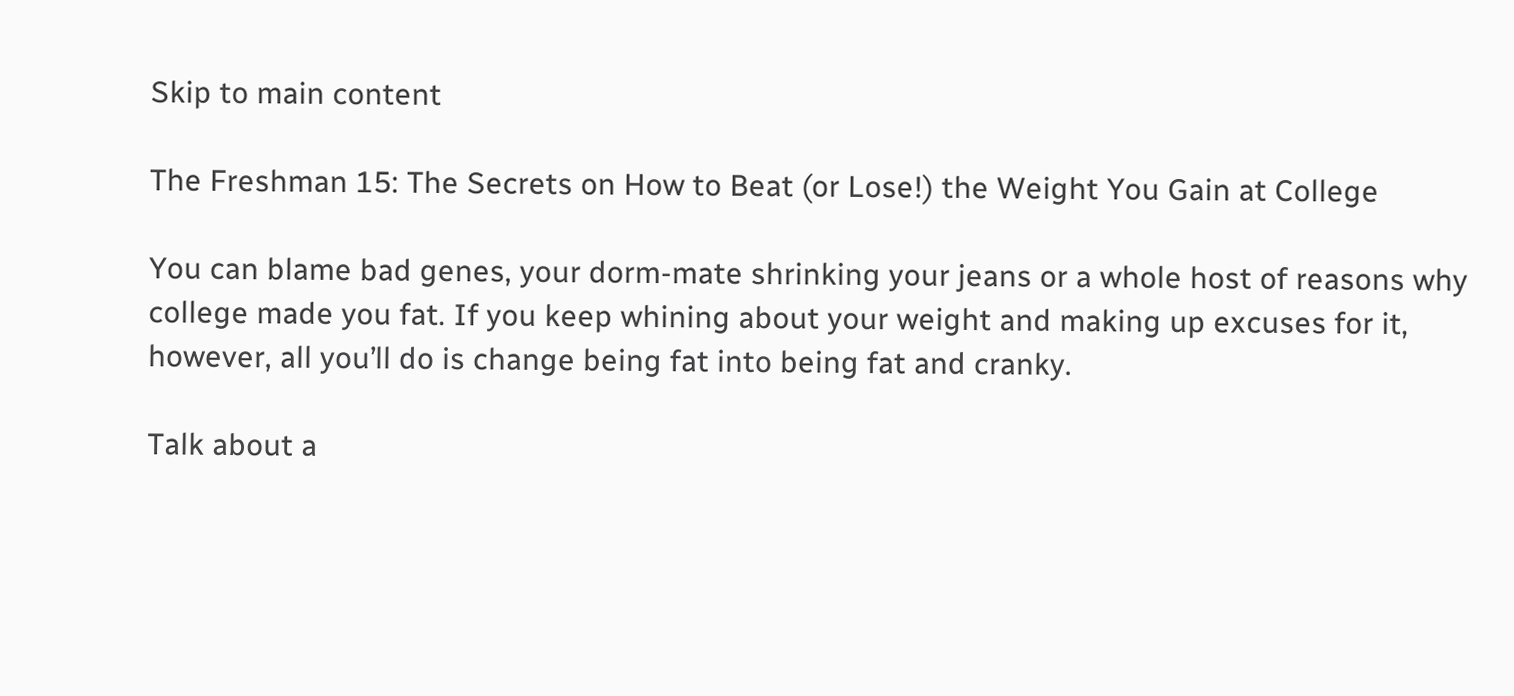Skip to main content

The Freshman 15: The Secrets on How to Beat (or Lose!) the Weight You Gain at College

You can blame bad genes, your dorm-mate shrinking your jeans or a whole host of reasons why college made you fat. If you keep whining about your weight and making up excuses for it, however, all you’ll do is change being fat into being fat and cranky.

Talk about a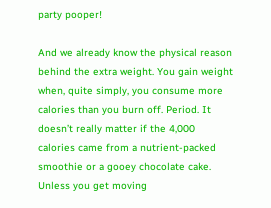party pooper!

And we already know the physical reason behind the extra weight. You gain weight when, quite simply, you consume more calories than you burn off. Period. It doesn’t really matter if the 4,000 calories came from a nutrient-packed smoothie or a gooey chocolate cake. Unless you get moving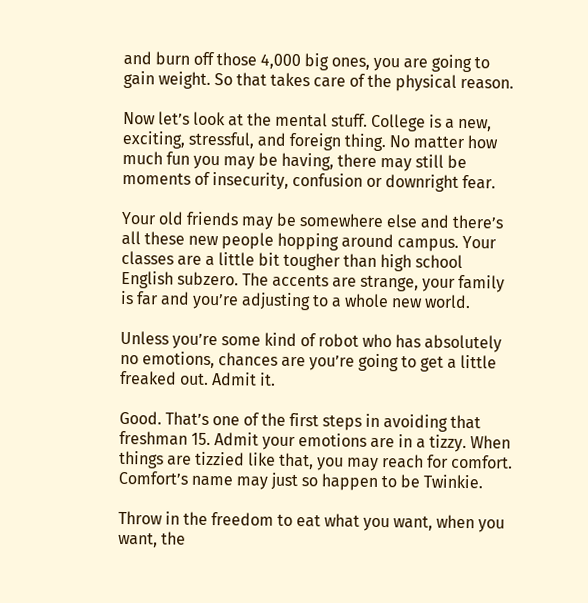and burn off those 4,000 big ones, you are going to gain weight. So that takes care of the physical reason.

Now let’s look at the mental stuff. College is a new, exciting, stressful, and foreign thing. No matter how much fun you may be having, there may still be moments of insecurity, confusion or downright fear.

Your old friends may be somewhere else and there’s all these new people hopping around campus. Your classes are a little bit tougher than high school English subzero. The accents are strange, your family is far and you’re adjusting to a whole new world.

Unless you’re some kind of robot who has absolutely no emotions, chances are you’re going to get a little freaked out. Admit it.

Good. That’s one of the first steps in avoiding that freshman 15. Admit your emotions are in a tizzy. When things are tizzied like that, you may reach for comfort. Comfort’s name may just so happen to be Twinkie.

Throw in the freedom to eat what you want, when you want, the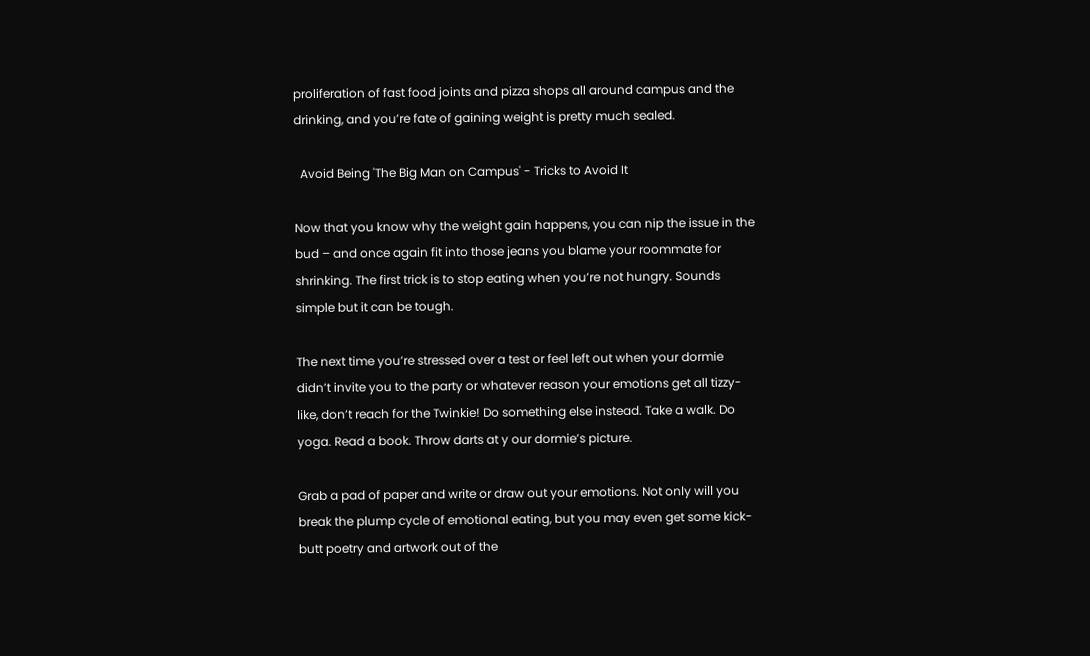proliferation of fast food joints and pizza shops all around campus and the drinking, and you’re fate of gaining weight is pretty much sealed.

  Avoid Being 'The Big Man on Campus' - Tricks to Avoid It

Now that you know why the weight gain happens, you can nip the issue in the bud – and once again fit into those jeans you blame your roommate for shrinking. The first trick is to stop eating when you’re not hungry. Sounds simple but it can be tough.

The next time you’re stressed over a test or feel left out when your dormie didn’t invite you to the party or whatever reason your emotions get all tizzy-like, don’t reach for the Twinkie! Do something else instead. Take a walk. Do yoga. Read a book. Throw darts at y our dormie’s picture.

Grab a pad of paper and write or draw out your emotions. Not only will you break the plump cycle of emotional eating, but you may even get some kick-butt poetry and artwork out of the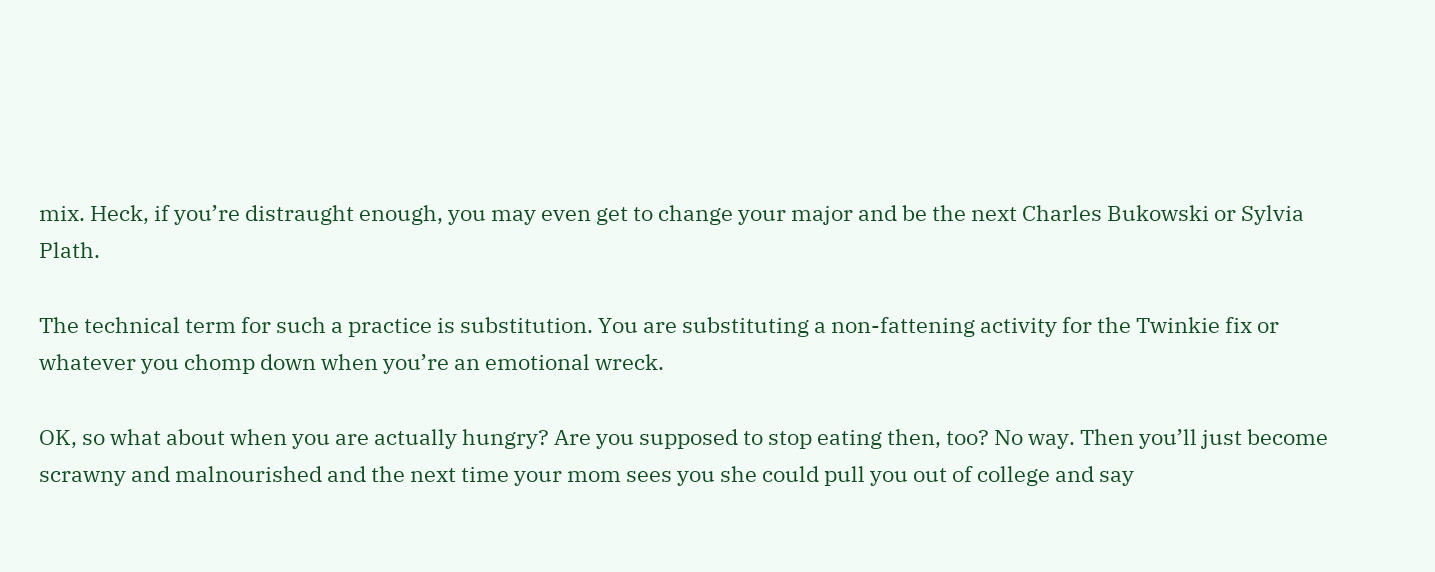mix. Heck, if you’re distraught enough, you may even get to change your major and be the next Charles Bukowski or Sylvia Plath.

The technical term for such a practice is substitution. You are substituting a non-fattening activity for the Twinkie fix or whatever you chomp down when you’re an emotional wreck.

OK, so what about when you are actually hungry? Are you supposed to stop eating then, too? No way. Then you’ll just become scrawny and malnourished and the next time your mom sees you she could pull you out of college and say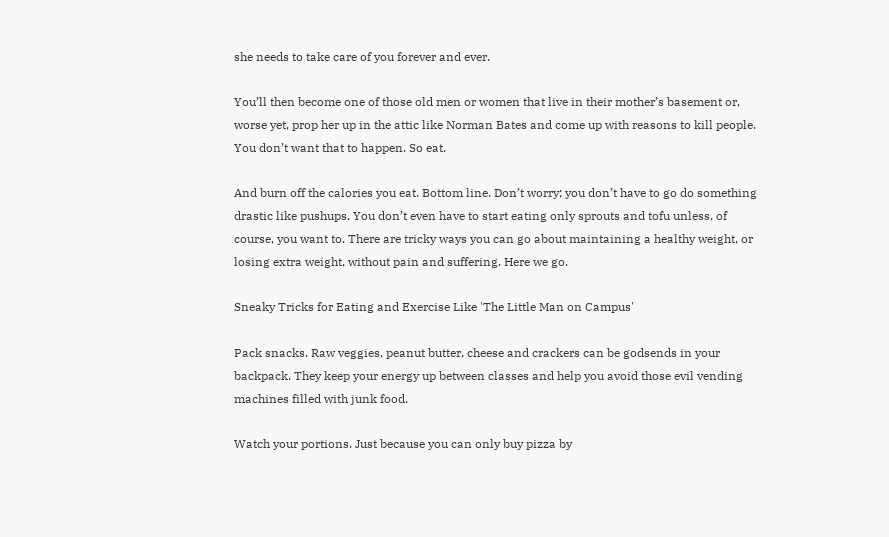she needs to take care of you forever and ever.

You’ll then become one of those old men or women that live in their mother’s basement or, worse yet, prop her up in the attic like Norman Bates and come up with reasons to kill people. You don’t want that to happen. So eat.

And burn off the calories you eat. Bottom line. Don’t worry; you don’t have to go do something drastic like pushups. You don’t even have to start eating only sprouts and tofu unless, of course, you want to. There are tricky ways you can go about maintaining a healthy weight, or losing extra weight, without pain and suffering. Here we go.

Sneaky Tricks for Eating and Exercise Like 'The Little Man on Campus'

Pack snacks. Raw veggies, peanut butter, cheese and crackers can be godsends in your backpack. They keep your energy up between classes and help you avoid those evil vending machines filled with junk food.

Watch your portions. Just because you can only buy pizza by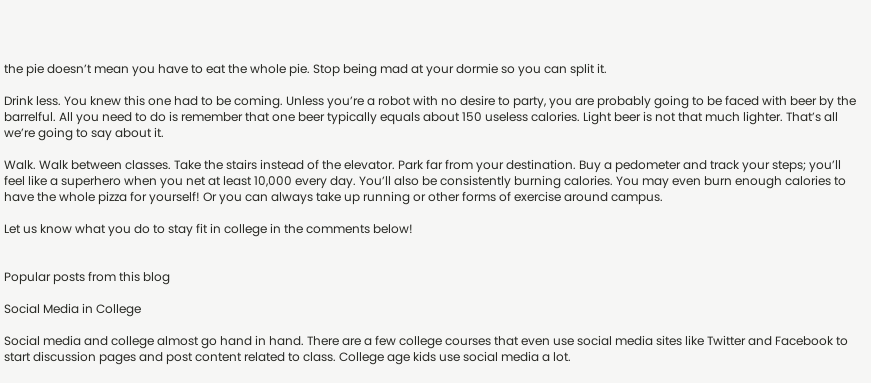the pie doesn’t mean you have to eat the whole pie. Stop being mad at your dormie so you can split it.

Drink less. You knew this one had to be coming. Unless you’re a robot with no desire to party, you are probably going to be faced with beer by the barrelful. All you need to do is remember that one beer typically equals about 150 useless calories. Light beer is not that much lighter. That’s all we’re going to say about it.

Walk. Walk between classes. Take the stairs instead of the elevator. Park far from your destination. Buy a pedometer and track your steps; you’ll feel like a superhero when you net at least 10,000 every day. You’ll also be consistently burning calories. You may even burn enough calories to have the whole pizza for yourself! Or you can always take up running or other forms of exercise around campus.

Let us know what you do to stay fit in college in the comments below!


Popular posts from this blog

Social Media in College

Social media and college almost go hand in hand. There are a few college courses that even use social media sites like Twitter and Facebook to start discussion pages and post content related to class. College age kids use social media a lot.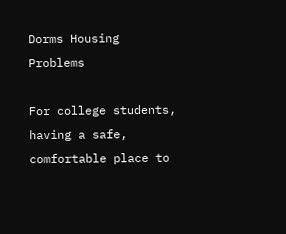Dorms Housing Problems

For college students, having a safe, comfortable place to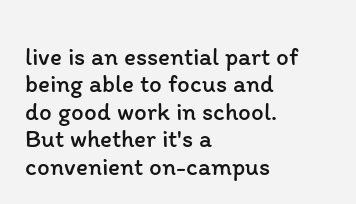live is an essential part of being able to focus and do good work in school. But whether it's a convenient on-campus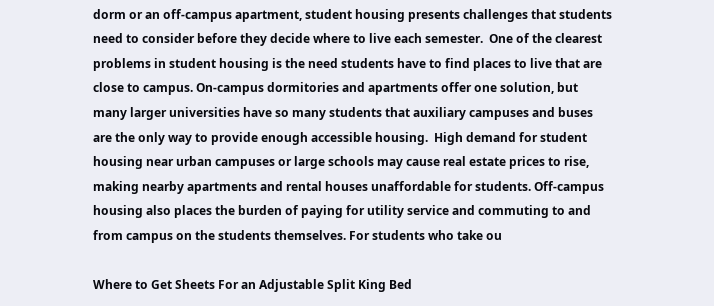dorm or an off-campus apartment, student housing presents challenges that students need to consider before they decide where to live each semester.  One of the clearest problems in student housing is the need students have to find places to live that are close to campus. On-campus dormitories and apartments offer one solution, but many larger universities have so many students that auxiliary campuses and buses are the only way to provide enough accessible housing.  High demand for student housing near urban campuses or large schools may cause real estate prices to rise, making nearby apartments and rental houses unaffordable for students. Off-campus housing also places the burden of paying for utility service and commuting to and from campus on the students themselves. For students who take ou

Where to Get Sheets For an Adjustable Split King Bed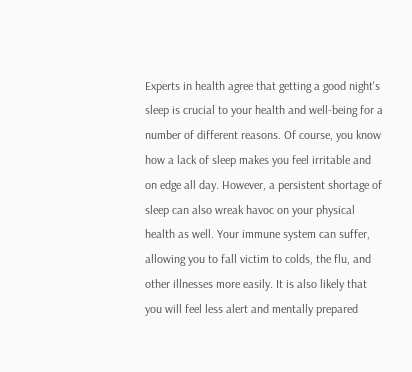Experts in health agree that getting a good night's sleep is crucial to your health and well-being for a number of different reasons. Of course, you know how a lack of sleep makes you feel irritable and on edge all day. However, a persistent shortage of sleep can also wreak havoc on your physical health as well. Your immune system can suffer, allowing you to fall victim to colds, the flu, and other illnesses more easily. It is also likely that you will feel less alert and mentally prepared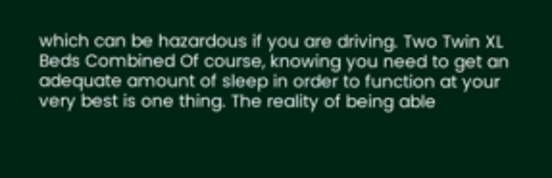which can be hazardous if you are driving. Two Twin XL Beds Combined Of course, knowing you need to get an adequate amount of sleep in order to function at your very best is one thing. The reality of being able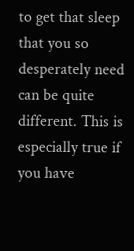to get that sleep that you so desperately need can be quite different. This is especially true if you have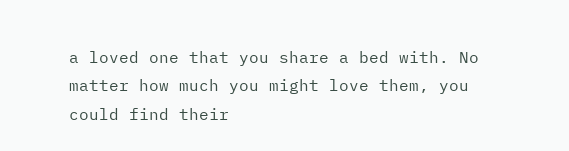a loved one that you share a bed with. No matter how much you might love them, you could find their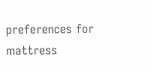preferences for mattress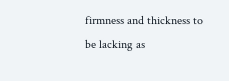firmness and thickness to be lacking as